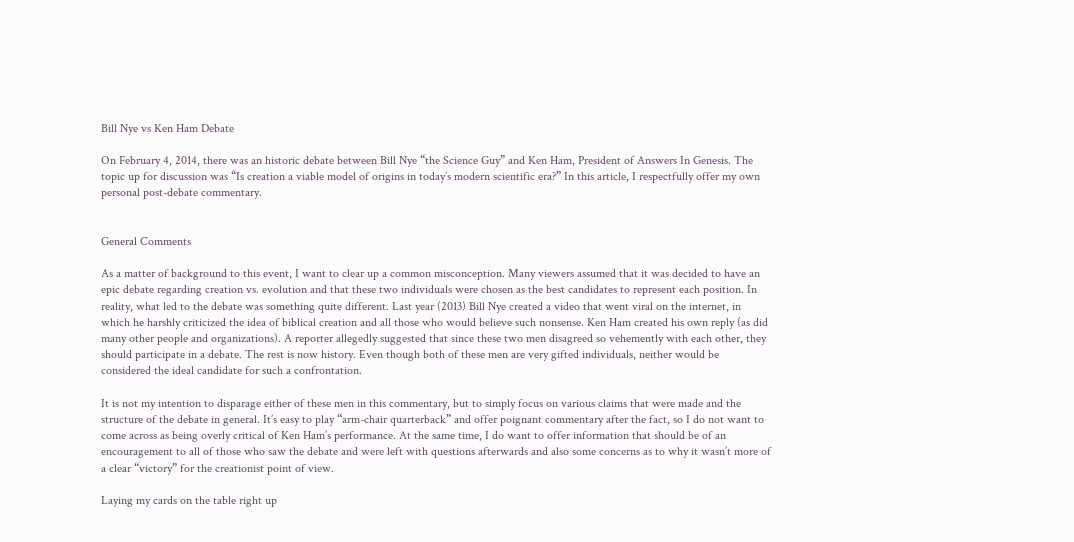Bill Nye vs Ken Ham Debate

On February 4, 2014, there was an historic debate between Bill Nye “the Science Guy” and Ken Ham, President of Answers In Genesis. The topic up for discussion was “Is creation a viable model of origins in today’s modern scientific era?” In this article, I respectfully offer my own personal post-debate commentary.


General Comments

As a matter of background to this event, I want to clear up a common misconception. Many viewers assumed that it was decided to have an epic debate regarding creation vs. evolution and that these two individuals were chosen as the best candidates to represent each position. In reality, what led to the debate was something quite different. Last year (2013) Bill Nye created a video that went viral on the internet, in which he harshly criticized the idea of biblical creation and all those who would believe such nonsense. Ken Ham created his own reply (as did many other people and organizations). A reporter allegedly suggested that since these two men disagreed so vehemently with each other, they should participate in a debate. The rest is now history. Even though both of these men are very gifted individuals, neither would be considered the ideal candidate for such a confrontation.

It is not my intention to disparage either of these men in this commentary, but to simply focus on various claims that were made and the structure of the debate in general. It’s easy to play “arm-chair quarterback” and offer poignant commentary after the fact, so I do not want to come across as being overly critical of Ken Ham’s performance. At the same time, I do want to offer information that should be of an encouragement to all of those who saw the debate and were left with questions afterwards and also some concerns as to why it wasn’t more of a clear “victory” for the creationist point of view.

Laying my cards on the table right up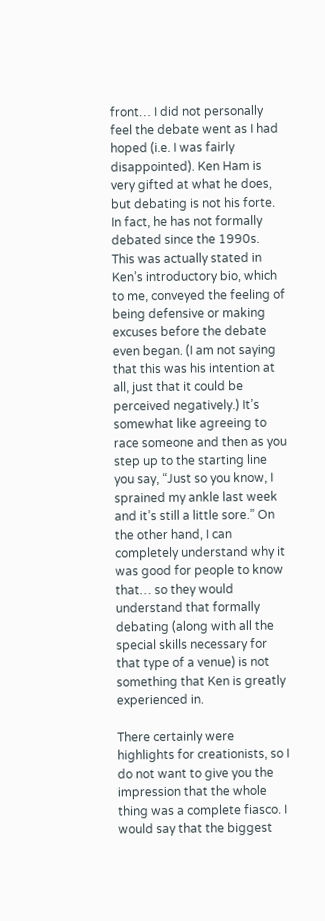front… I did not personally feel the debate went as I had hoped (i.e. I was fairly disappointed). Ken Ham is very gifted at what he does, but debating is not his forte. In fact, he has not formally debated since the 1990s. This was actually stated in Ken’s introductory bio, which to me, conveyed the feeling of being defensive or making excuses before the debate even began. (I am not saying that this was his intention at all, just that it could be perceived negatively.) It’s somewhat like agreeing to race someone and then as you step up to the starting line you say, “Just so you know, I sprained my ankle last week and it’s still a little sore.” On the other hand, I can completely understand why it was good for people to know that… so they would understand that formally debating (along with all the special skills necessary for that type of a venue) is not something that Ken is greatly experienced in.

There certainly were highlights for creationists, so I do not want to give you the impression that the whole thing was a complete fiasco. I would say that the biggest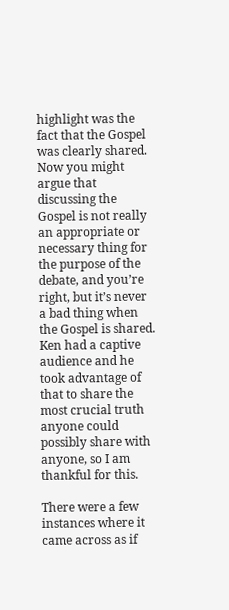highlight was the fact that the Gospel was clearly shared. Now you might argue that discussing the Gospel is not really an appropriate or necessary thing for the purpose of the debate, and you’re right, but it’s never a bad thing when the Gospel is shared. Ken had a captive audience and he took advantage of that to share the most crucial truth anyone could possibly share with anyone, so I am thankful for this.

There were a few instances where it came across as if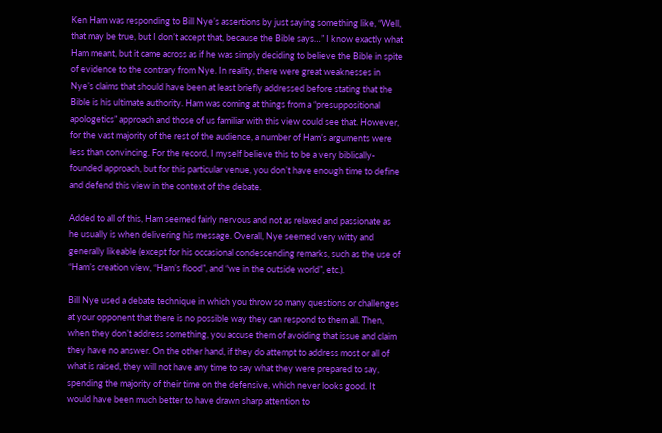Ken Ham was responding to Bill Nye’s assertions by just saying something like, “Well, that may be true, but I don’t accept that, because the Bible says…” I know exactly what Ham meant, but it came across as if he was simply deciding to believe the Bible in spite of evidence to the contrary from Nye. In reality, there were great weaknesses in Nye’s claims that should have been at least briefly addressed before stating that the Bible is his ultimate authority. Ham was coming at things from a “presuppositional apologetics” approach and those of us familiar with this view could see that. However, for the vast majority of the rest of the audience, a number of Ham’s arguments were less than convincing. For the record, I myself believe this to be a very biblically-founded approach, but for this particular venue, you don’t have enough time to define and defend this view in the context of the debate.

Added to all of this, Ham seemed fairly nervous and not as relaxed and passionate as he usually is when delivering his message. Overall, Nye seemed very witty and generally likeable (except for his occasional condescending remarks, such as the use of “Ham’s creation view, “Ham’s flood”, and “we in the outside world”, etc.).

Bill Nye used a debate technique in which you throw so many questions or challenges at your opponent that there is no possible way they can respond to them all. Then, when they don’t address something, you accuse them of avoiding that issue and claim they have no answer. On the other hand, if they do attempt to address most or all of what is raised, they will not have any time to say what they were prepared to say, spending the majority of their time on the defensive, which never looks good. It would have been much better to have drawn sharp attention to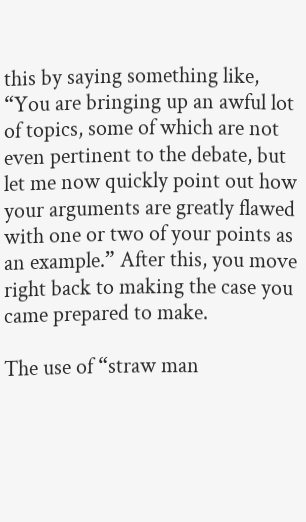this by saying something like, “You are bringing up an awful lot of topics, some of which are not even pertinent to the debate, but let me now quickly point out how your arguments are greatly flawed with one or two of your points as an example.” After this, you move right back to making the case you came prepared to make.

The use of “straw man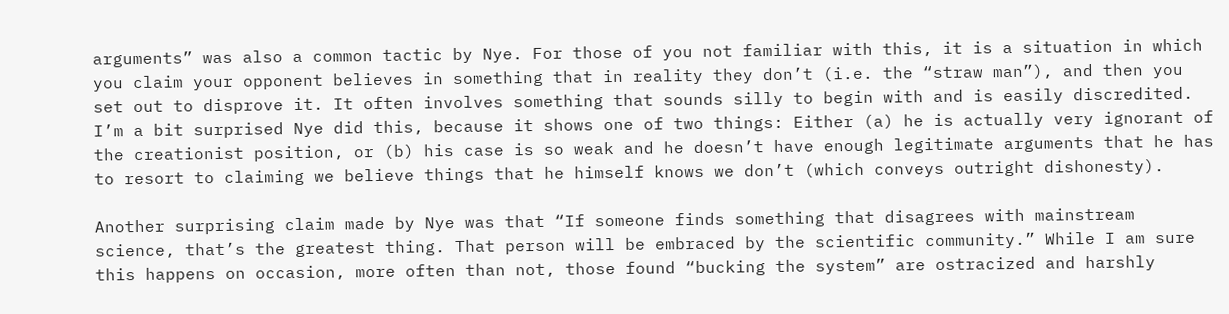arguments” was also a common tactic by Nye. For those of you not familiar with this, it is a situation in which you claim your opponent believes in something that in reality they don’t (i.e. the “straw man”), and then you set out to disprove it. It often involves something that sounds silly to begin with and is easily discredited. I’m a bit surprised Nye did this, because it shows one of two things: Either (a) he is actually very ignorant of the creationist position, or (b) his case is so weak and he doesn’t have enough legitimate arguments that he has to resort to claiming we believe things that he himself knows we don’t (which conveys outright dishonesty).

Another surprising claim made by Nye was that “If someone finds something that disagrees with mainstream science, that’s the greatest thing. That person will be embraced by the scientific community.” While I am sure this happens on occasion, more often than not, those found “bucking the system” are ostracized and harshly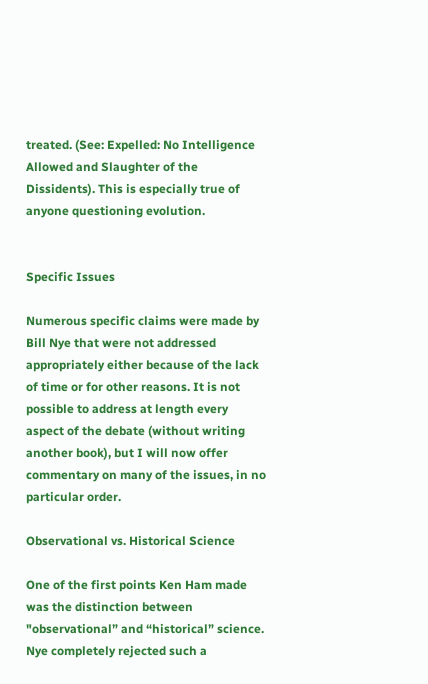treated. (See: Expelled: No Intelligence Allowed and Slaughter of the Dissidents). This is especially true of anyone questioning evolution.


Specific Issues

Numerous specific claims were made by Bill Nye that were not addressed appropriately either because of the lack of time or for other reasons. It is not possible to address at length every aspect of the debate (without writing another book), but I will now offer commentary on many of the issues, in no particular order.

Observational vs. Historical Science

One of the first points Ken Ham made was the distinction between "observational” and “historical” science. Nye completely rejected such a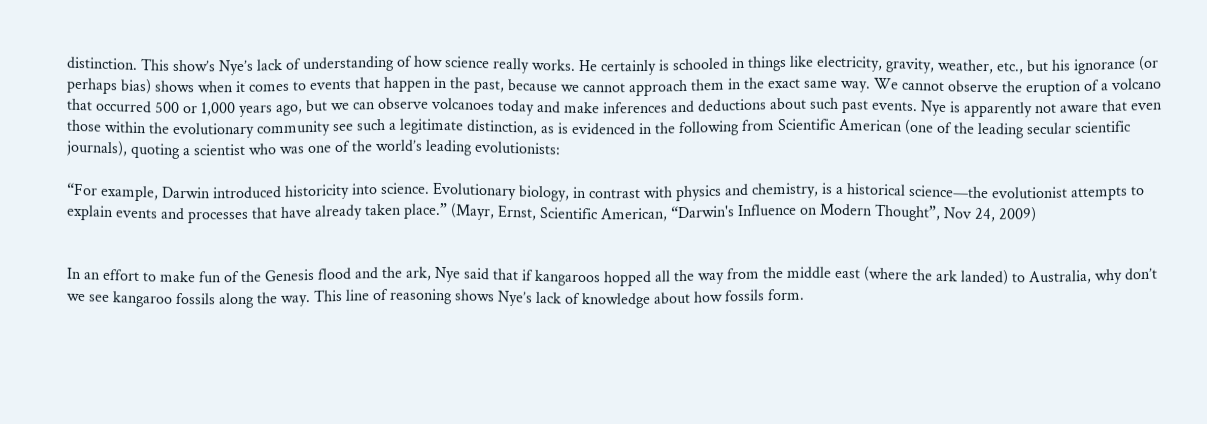distinction. This show’s Nye’s lack of understanding of how science really works. He certainly is schooled in things like electricity, gravity, weather, etc., but his ignorance (or perhaps bias) shows when it comes to events that happen in the past, because we cannot approach them in the exact same way. We cannot observe the eruption of a volcano that occurred 500 or 1,000 years ago, but we can observe volcanoes today and make inferences and deductions about such past events. Nye is apparently not aware that even those within the evolutionary community see such a legitimate distinction, as is evidenced in the following from Scientific American (one of the leading secular scientific journals), quoting a scientist who was one of the world’s leading evolutionists:

“For example, Darwin introduced historicity into science. Evolutionary biology, in contrast with physics and chemistry, is a historical science—the evolutionist attempts to explain events and processes that have already taken place.” (Mayr, Ernst, Scientific American, “Darwin's Influence on Modern Thought”, Nov 24, 2009)


In an effort to make fun of the Genesis flood and the ark, Nye said that if kangaroos hopped all the way from the middle east (where the ark landed) to Australia, why don’t we see kangaroo fossils along the way. This line of reasoning shows Nye’s lack of knowledge about how fossils form.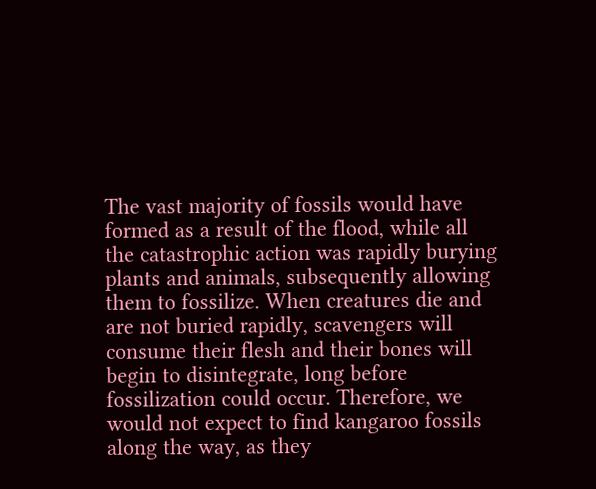The vast majority of fossils would have formed as a result of the flood, while all the catastrophic action was rapidly burying plants and animals, subsequently allowing them to fossilize. When creatures die and are not buried rapidly, scavengers will consume their flesh and their bones will begin to disintegrate, long before fossilization could occur. Therefore, we would not expect to find kangaroo fossils along the way, as they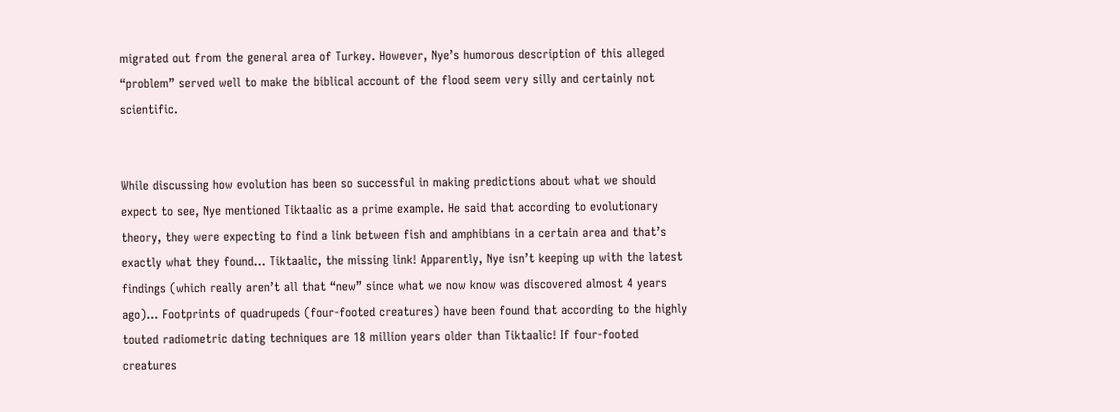migrated out from the general area of Turkey. However, Nye’s humorous description of this alleged “problem” served well to make the biblical account of the flood seem very silly and certainly not scientific.


While discussing how evolution has been so successful in making predictions about what we should expect to see, Nye mentioned Tiktaalic as a prime example. He said that according to evolutionary theory, they were expecting to find a link between fish and amphibians in a certain area and that’s exactly what they found… Tiktaalic, the missing link! Apparently, Nye isn’t keeping up with the latest findings (which really aren’t all that “new” since what we now know was discovered almost 4 years ago)… Footprints of quadrupeds (four-footed creatures) have been found that according to the highly touted radiometric dating techniques are 18 million years older than Tiktaalic! If four-footed creatures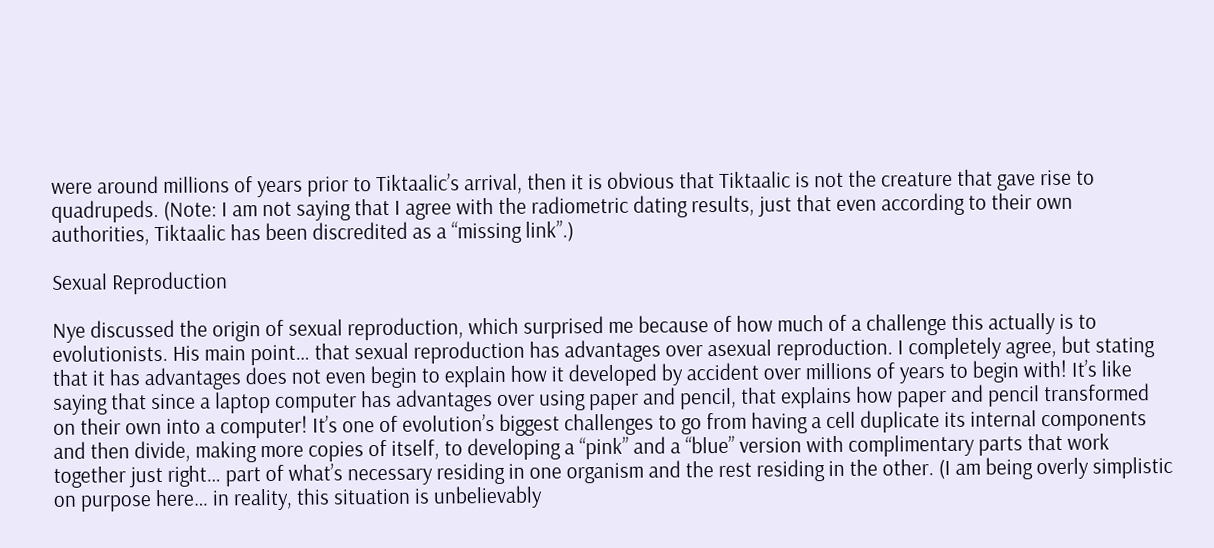were around millions of years prior to Tiktaalic’s arrival, then it is obvious that Tiktaalic is not the creature that gave rise to quadrupeds. (Note: I am not saying that I agree with the radiometric dating results, just that even according to their own authorities, Tiktaalic has been discredited as a “missing link”.)

Sexual Reproduction

Nye discussed the origin of sexual reproduction, which surprised me because of how much of a challenge this actually is to evolutionists. His main point… that sexual reproduction has advantages over asexual reproduction. I completely agree, but stating that it has advantages does not even begin to explain how it developed by accident over millions of years to begin with! It’s like saying that since a laptop computer has advantages over using paper and pencil, that explains how paper and pencil transformed on their own into a computer! It’s one of evolution’s biggest challenges to go from having a cell duplicate its internal components and then divide, making more copies of itself, to developing a “pink” and a “blue” version with complimentary parts that work together just right… part of what’s necessary residing in one organism and the rest residing in the other. (I am being overly simplistic on purpose here… in reality, this situation is unbelievably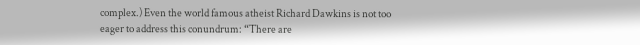complex.) Even the world famous atheist Richard Dawkins is not too eager to address this conundrum: “There are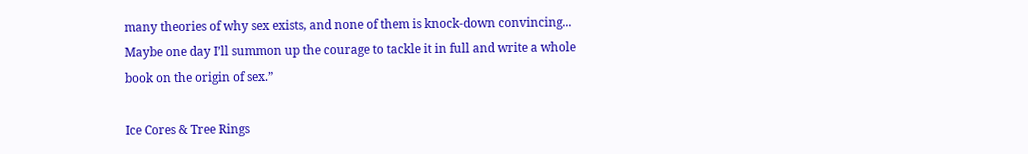many theories of why sex exists, and none of them is knock-down convincing... Maybe one day I’ll summon up the courage to tackle it in full and write a whole book on the origin of sex.”

Ice Cores & Tree Rings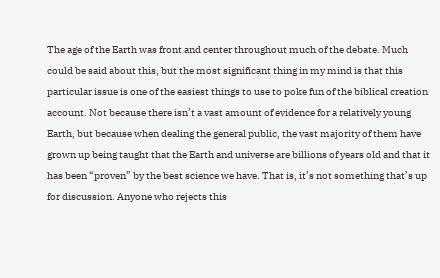The age of the Earth was front and center throughout much of the debate. Much could be said about this, but the most significant thing in my mind is that this particular issue is one of the easiest things to use to poke fun of the biblical creation account. Not because there isn’t a vast amount of evidence for a relatively young Earth, but because when dealing the general public, the vast majority of them have grown up being taught that the Earth and universe are billions of years old and that it has been “proven” by the best science we have. That is, it’s not something that’s up for discussion. Anyone who rejects this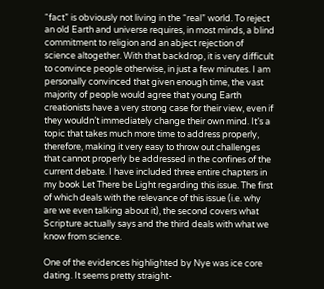“fact” is obviously not living in the “real” world. To reject an old Earth and universe requires, in most minds, a blind commitment to religion and an abject rejection of science altogether. With that backdrop, it is very difficult to convince people otherwise, in just a few minutes. I am personally convinced that given enough time, the vast majority of people would agree that young Earth creationists have a very strong case for their view, even if they wouldn’t immediately change their own mind. It’s a topic that takes much more time to address properly, therefore, making it very easy to throw out challenges that cannot properly be addressed in the confines of the current debate. I have included three entire chapters in my book Let There be Light regarding this issue. The first of which deals with the relevance of this issue (i.e. why are we even talking about it), the second covers what Scripture actually says and the third deals with what we know from science.

One of the evidences highlighted by Nye was ice core dating. It seems pretty straight-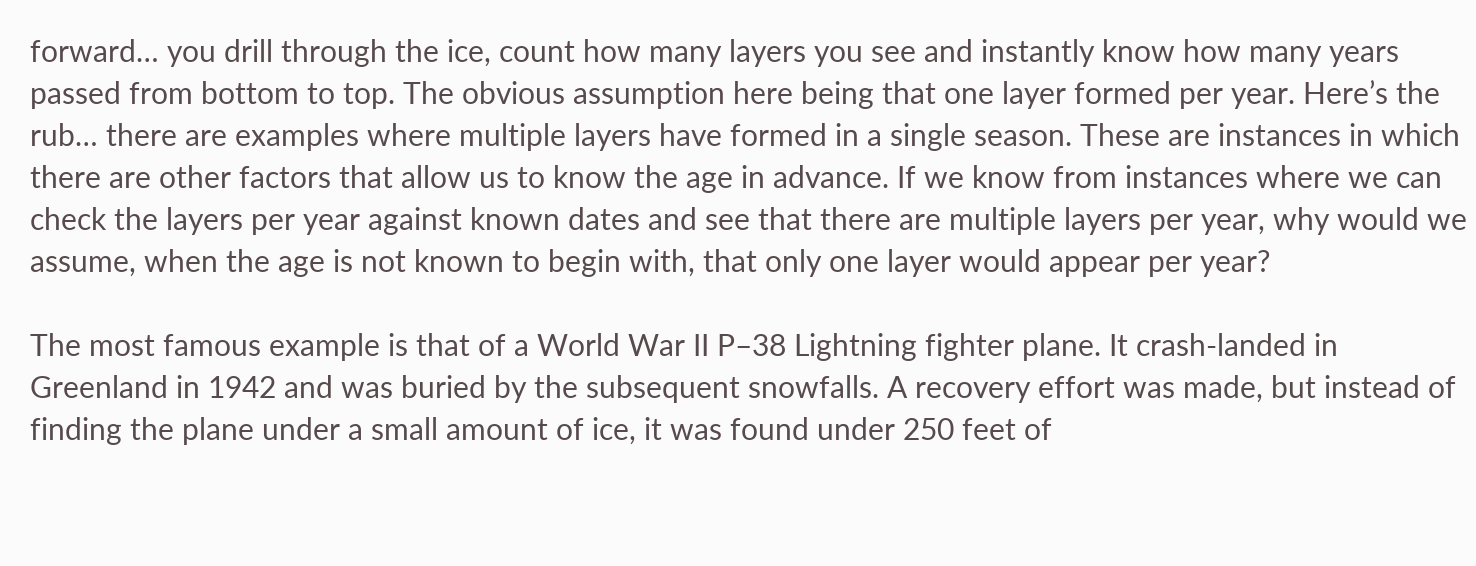forward… you drill through the ice, count how many layers you see and instantly know how many years passed from bottom to top. The obvious assumption here being that one layer formed per year. Here’s the rub… there are examples where multiple layers have formed in a single season. These are instances in which there are other factors that allow us to know the age in advance. If we know from instances where we can check the layers per year against known dates and see that there are multiple layers per year, why would we assume, when the age is not known to begin with, that only one layer would appear per year?

The most famous example is that of a World War II P–38 Lightning fighter plane. It crash-landed in Greenland in 1942 and was buried by the subsequent snowfalls. A recovery effort was made, but instead of finding the plane under a small amount of ice, it was found under 250 feet of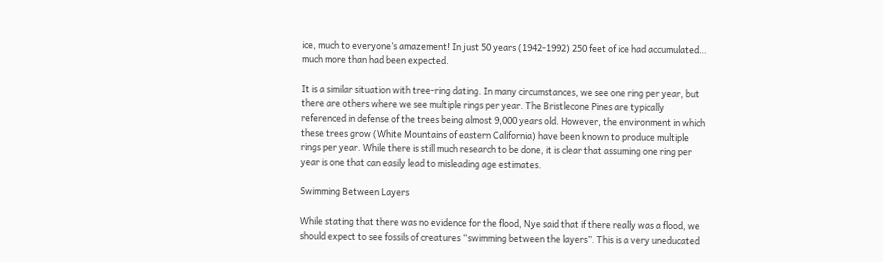ice, much to everyone’s amazement! In just 50 years (1942-1992) 250 feet of ice had accumulated… much more than had been expected.

It is a similar situation with tree-ring dating. In many circumstances, we see one ring per year, but there are others where we see multiple rings per year. The Bristlecone Pines are typically referenced in defense of the trees being almost 9,000 years old. However, the environment in which these trees grow (White Mountains of eastern California) have been known to produce multiple rings per year. While there is still much research to be done, it is clear that assuming one ring per year is one that can easily lead to misleading age estimates.

Swimming Between Layers

While stating that there was no evidence for the flood, Nye said that if there really was a flood, we should expect to see fossils of creatures “swimming between the layers”. This is a very uneducated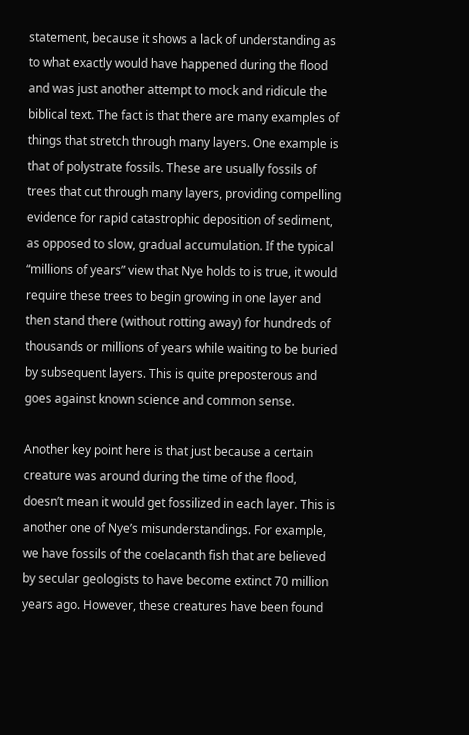statement, because it shows a lack of understanding as to what exactly would have happened during the flood and was just another attempt to mock and ridicule the biblical text. The fact is that there are many examples of things that stretch through many layers. One example is that of polystrate fossils. These are usually fossils of trees that cut through many layers, providing compelling evidence for rapid catastrophic deposition of sediment, as opposed to slow, gradual accumulation. If the typical “millions of years” view that Nye holds to is true, it would require these trees to begin growing in one layer and then stand there (without rotting away) for hundreds of thousands or millions of years while waiting to be buried by subsequent layers. This is quite preposterous and goes against known science and common sense.

Another key point here is that just because a certain creature was around during the time of the flood, doesn’t mean it would get fossilized in each layer. This is another one of Nye’s misunderstandings. For example, we have fossils of the coelacanth fish that are believed by secular geologists to have become extinct 70 million years ago. However, these creatures have been found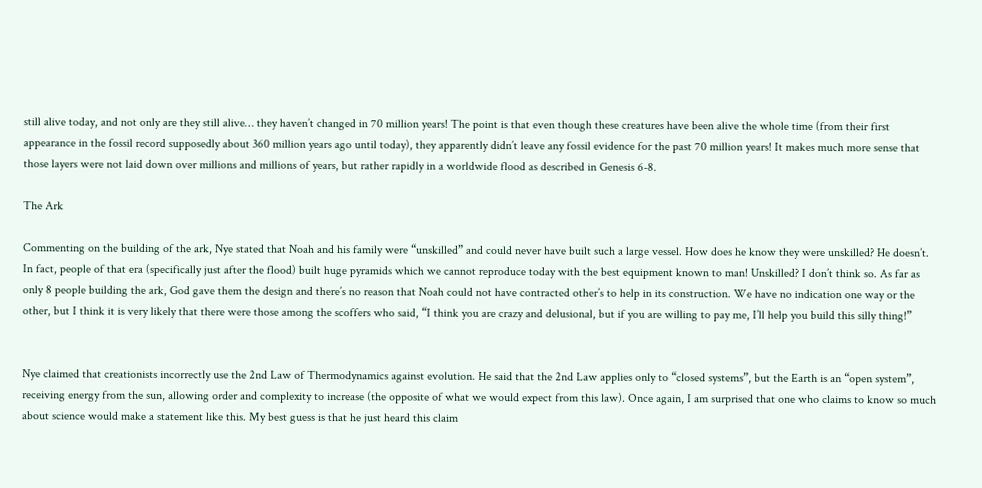still alive today, and not only are they still alive… they haven’t changed in 70 million years! The point is that even though these creatures have been alive the whole time (from their first appearance in the fossil record supposedly about 360 million years ago until today), they apparently didn’t leave any fossil evidence for the past 70 million years! It makes much more sense that those layers were not laid down over millions and millions of years, but rather rapidly in a worldwide flood as described in Genesis 6-8.

The Ark

Commenting on the building of the ark, Nye stated that Noah and his family were “unskilled” and could never have built such a large vessel. How does he know they were unskilled? He doesn’t. In fact, people of that era (specifically just after the flood) built huge pyramids which we cannot reproduce today with the best equipment known to man! Unskilled? I don’t think so. As far as only 8 people building the ark, God gave them the design and there’s no reason that Noah could not have contracted other’s to help in its construction. We have no indication one way or the other, but I think it is very likely that there were those among the scoffers who said, “I think you are crazy and delusional, but if you are willing to pay me, I’ll help you build this silly thing!”


Nye claimed that creationists incorrectly use the 2nd Law of Thermodynamics against evolution. He said that the 2nd Law applies only to “closed systems”, but the Earth is an “open system”, receiving energy from the sun, allowing order and complexity to increase (the opposite of what we would expect from this law). Once again, I am surprised that one who claims to know so much about science would make a statement like this. My best guess is that he just heard this claim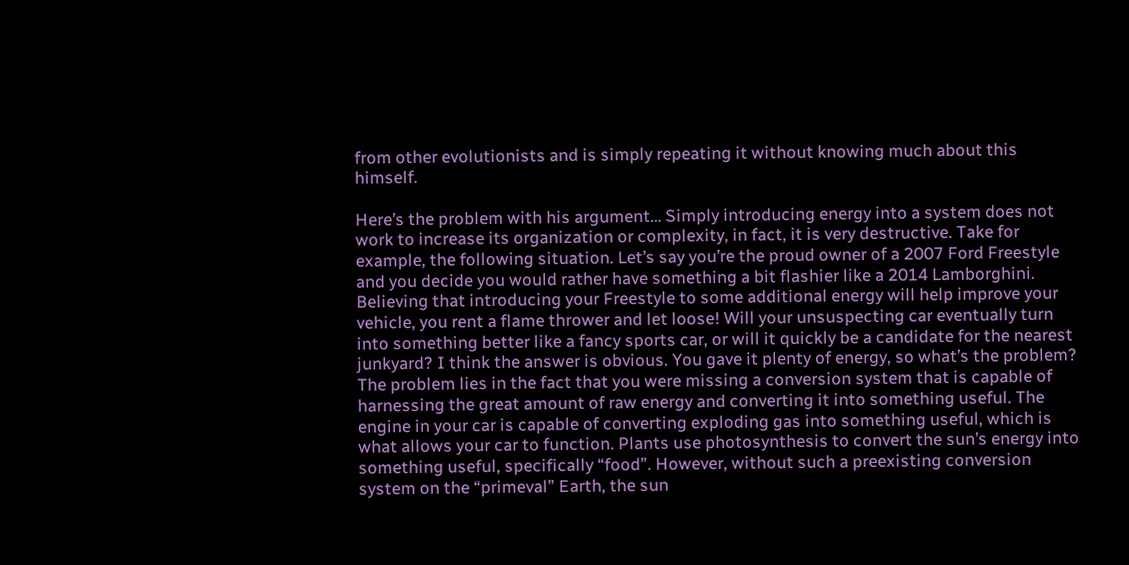from other evolutionists and is simply repeating it without knowing much about this himself.

Here’s the problem with his argument… Simply introducing energy into a system does not work to increase its organization or complexity, in fact, it is very destructive. Take for example, the following situation. Let’s say you’re the proud owner of a 2007 Ford Freestyle and you decide you would rather have something a bit flashier like a 2014 Lamborghini. Believing that introducing your Freestyle to some additional energy will help improve your vehicle, you rent a flame thrower and let loose! Will your unsuspecting car eventually turn into something better like a fancy sports car, or will it quickly be a candidate for the nearest junkyard? I think the answer is obvious. You gave it plenty of energy, so what’s the problem? The problem lies in the fact that you were missing a conversion system that is capable of harnessing the great amount of raw energy and converting it into something useful. The engine in your car is capable of converting exploding gas into something useful, which is what allows your car to function. Plants use photosynthesis to convert the sun’s energy into something useful, specifically “food”. However, without such a preexisting conversion system on the “primeval” Earth, the sun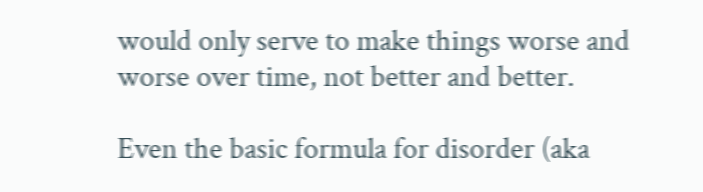would only serve to make things worse and worse over time, not better and better.

Even the basic formula for disorder (aka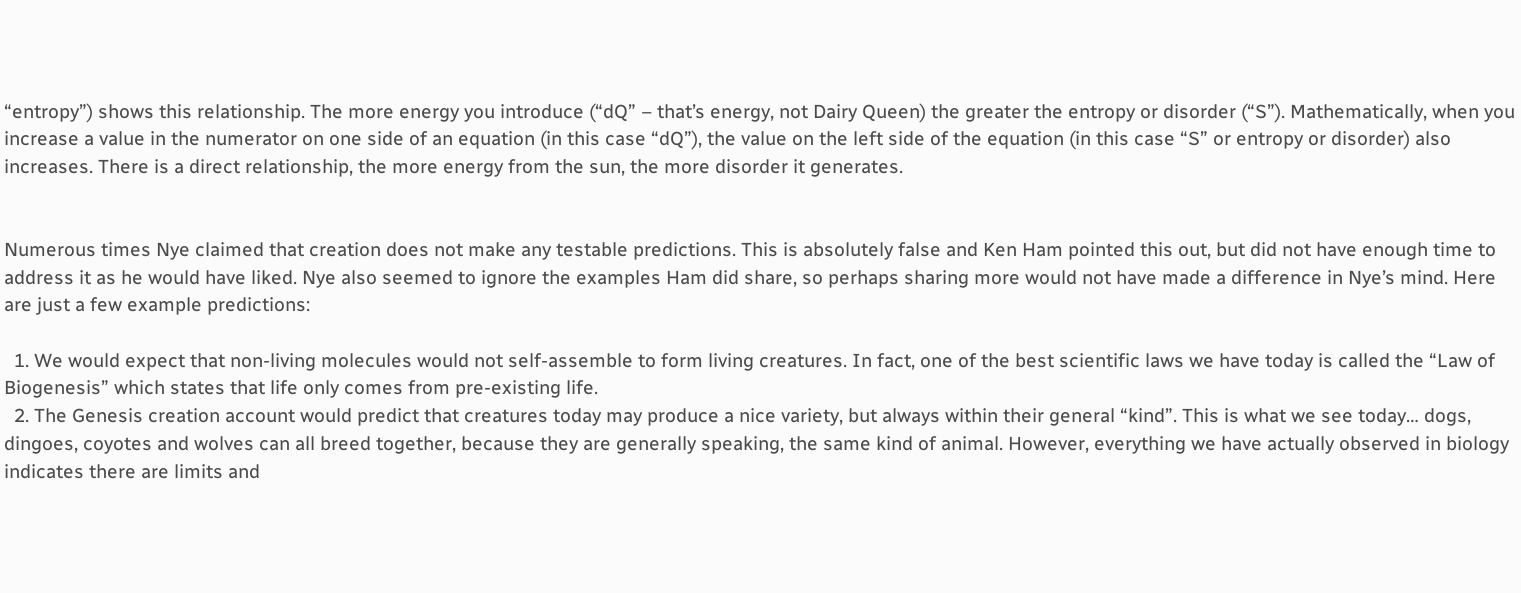“entropy”) shows this relationship. The more energy you introduce (“dQ” – that’s energy, not Dairy Queen) the greater the entropy or disorder (“S”). Mathematically, when you increase a value in the numerator on one side of an equation (in this case “dQ”), the value on the left side of the equation (in this case “S” or entropy or disorder) also increases. There is a direct relationship, the more energy from the sun, the more disorder it generates.


Numerous times Nye claimed that creation does not make any testable predictions. This is absolutely false and Ken Ham pointed this out, but did not have enough time to address it as he would have liked. Nye also seemed to ignore the examples Ham did share, so perhaps sharing more would not have made a difference in Nye’s mind. Here are just a few example predictions:

  1. We would expect that non-living molecules would not self-assemble to form living creatures. In fact, one of the best scientific laws we have today is called the “Law of Biogenesis” which states that life only comes from pre-existing life.
  2. The Genesis creation account would predict that creatures today may produce a nice variety, but always within their general “kind”. This is what we see today… dogs, dingoes, coyotes and wolves can all breed together, because they are generally speaking, the same kind of animal. However, everything we have actually observed in biology indicates there are limits and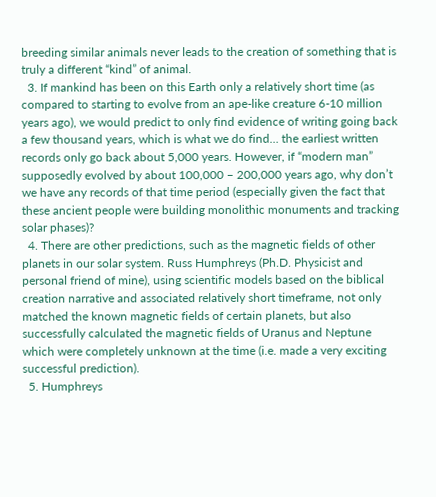breeding similar animals never leads to the creation of something that is truly a different “kind” of animal.
  3. If mankind has been on this Earth only a relatively short time (as compared to starting to evolve from an ape-like creature 6-10 million years ago), we would predict to only find evidence of writing going back a few thousand years, which is what we do find… the earliest written records only go back about 5,000 years. However, if “modern man” supposedly evolved by about 100,000 – 200,000 years ago, why don’t we have any records of that time period (especially given the fact that these ancient people were building monolithic monuments and tracking solar phases)?
  4. There are other predictions, such as the magnetic fields of other planets in our solar system. Russ Humphreys (Ph.D. Physicist and personal friend of mine), using scientific models based on the biblical creation narrative and associated relatively short timeframe, not only matched the known magnetic fields of certain planets, but also successfully calculated the magnetic fields of Uranus and Neptune which were completely unknown at the time (i.e. made a very exciting successful prediction).
  5. Humphreys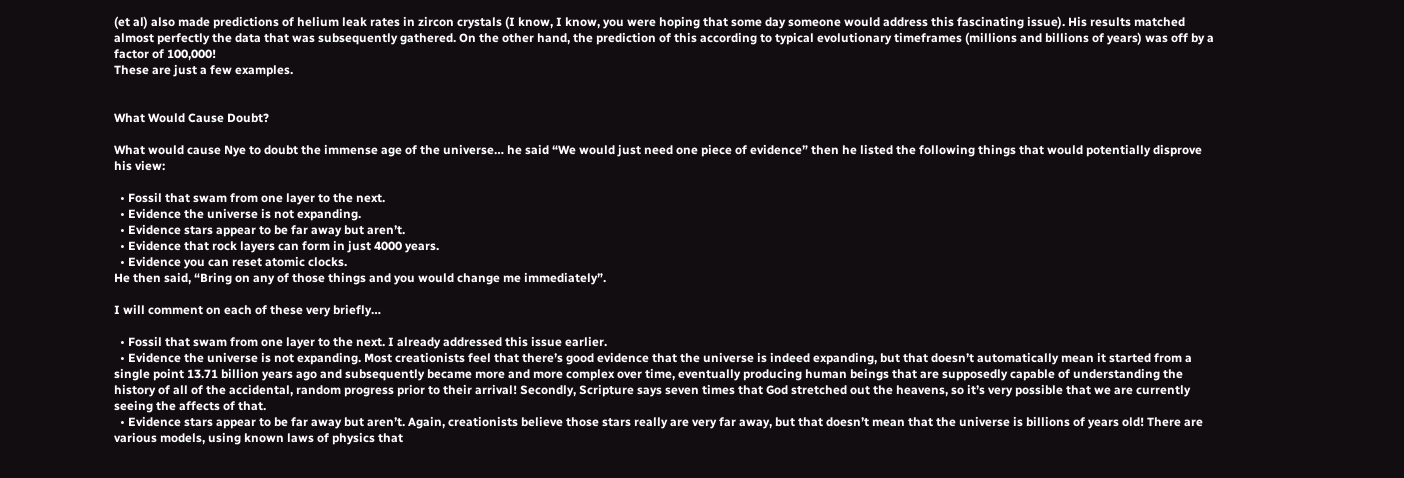(et al) also made predictions of helium leak rates in zircon crystals (I know, I know, you were hoping that some day someone would address this fascinating issue). His results matched almost perfectly the data that was subsequently gathered. On the other hand, the prediction of this according to typical evolutionary timeframes (millions and billions of years) was off by a factor of 100,000!
These are just a few examples.


What Would Cause Doubt?

What would cause Nye to doubt the immense age of the universe… he said “We would just need one piece of evidence” then he listed the following things that would potentially disprove his view:

  • Fossil that swam from one layer to the next.
  • Evidence the universe is not expanding.
  • Evidence stars appear to be far away but aren’t.
  • Evidence that rock layers can form in just 4000 years.
  • Evidence you can reset atomic clocks.
He then said, “Bring on any of those things and you would change me immediately”.

I will comment on each of these very briefly…

  • Fossil that swam from one layer to the next. I already addressed this issue earlier.
  • Evidence the universe is not expanding. Most creationists feel that there’s good evidence that the universe is indeed expanding, but that doesn’t automatically mean it started from a single point 13.71 billion years ago and subsequently became more and more complex over time, eventually producing human beings that are supposedly capable of understanding the history of all of the accidental, random progress prior to their arrival! Secondly, Scripture says seven times that God stretched out the heavens, so it’s very possible that we are currently seeing the affects of that.
  • Evidence stars appear to be far away but aren’t. Again, creationists believe those stars really are very far away, but that doesn’t mean that the universe is billions of years old! There are various models, using known laws of physics that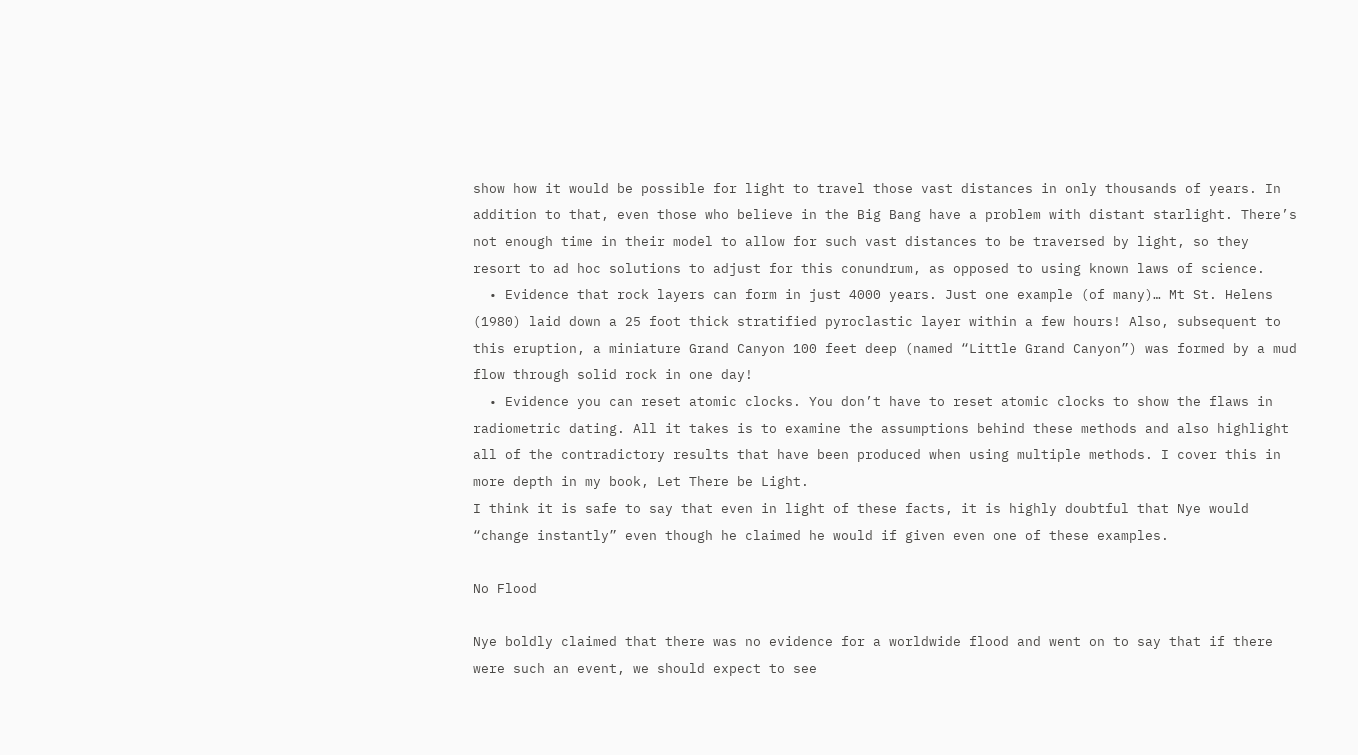show how it would be possible for light to travel those vast distances in only thousands of years. In addition to that, even those who believe in the Big Bang have a problem with distant starlight. There’s not enough time in their model to allow for such vast distances to be traversed by light, so they resort to ad hoc solutions to adjust for this conundrum, as opposed to using known laws of science.
  • Evidence that rock layers can form in just 4000 years. Just one example (of many)… Mt St. Helens (1980) laid down a 25 foot thick stratified pyroclastic layer within a few hours! Also, subsequent to this eruption, a miniature Grand Canyon 100 feet deep (named “Little Grand Canyon”) was formed by a mud flow through solid rock in one day!
  • Evidence you can reset atomic clocks. You don’t have to reset atomic clocks to show the flaws in radiometric dating. All it takes is to examine the assumptions behind these methods and also highlight all of the contradictory results that have been produced when using multiple methods. I cover this in more depth in my book, Let There be Light.
I think it is safe to say that even in light of these facts, it is highly doubtful that Nye would “change instantly” even though he claimed he would if given even one of these examples.

No Flood

Nye boldly claimed that there was no evidence for a worldwide flood and went on to say that if there were such an event, we should expect to see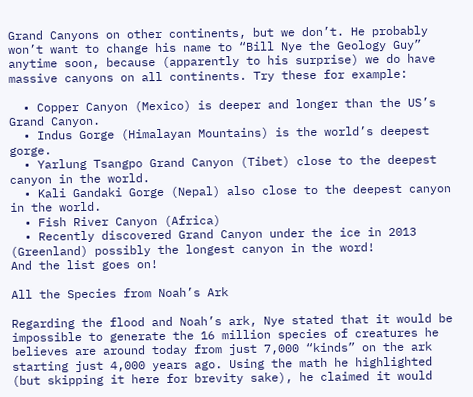Grand Canyons on other continents, but we don’t. He probably won’t want to change his name to “Bill Nye the Geology Guy” anytime soon, because (apparently to his surprise) we do have massive canyons on all continents. Try these for example:

  • Copper Canyon (Mexico) is deeper and longer than the US’s Grand Canyon.
  • Indus Gorge (Himalayan Mountains) is the world’s deepest gorge.
  • Yarlung Tsangpo Grand Canyon (Tibet) close to the deepest canyon in the world.
  • Kali Gandaki Gorge (Nepal) also close to the deepest canyon in the world.
  • Fish River Canyon (Africa)
  • Recently discovered Grand Canyon under the ice in 2013 (Greenland) possibly the longest canyon in the word!
And the list goes on!

All the Species from Noah’s Ark

Regarding the flood and Noah’s ark, Nye stated that it would be impossible to generate the 16 million species of creatures he believes are around today from just 7,000 “kinds” on the ark starting just 4,000 years ago. Using the math he highlighted (but skipping it here for brevity sake), he claimed it would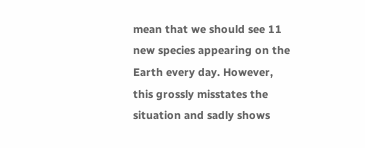mean that we should see 11 new species appearing on the Earth every day. However, this grossly misstates the situation and sadly shows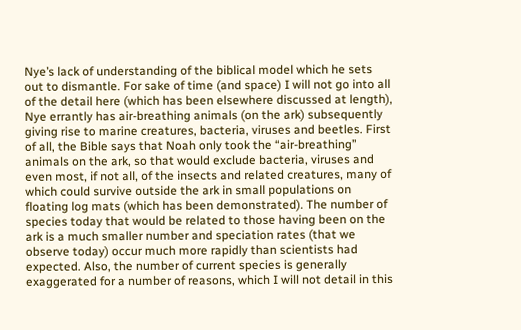Nye’s lack of understanding of the biblical model which he sets out to dismantle. For sake of time (and space) I will not go into all of the detail here (which has been elsewhere discussed at length), Nye errantly has air-breathing animals (on the ark) subsequently giving rise to marine creatures, bacteria, viruses and beetles. First of all, the Bible says that Noah only took the “air-breathing” animals on the ark, so that would exclude bacteria, viruses and even most, if not all, of the insects and related creatures, many of which could survive outside the ark in small populations on floating log mats (which has been demonstrated). The number of species today that would be related to those having been on the ark is a much smaller number and speciation rates (that we observe today) occur much more rapidly than scientists had expected. Also, the number of current species is generally exaggerated for a number of reasons, which I will not detail in this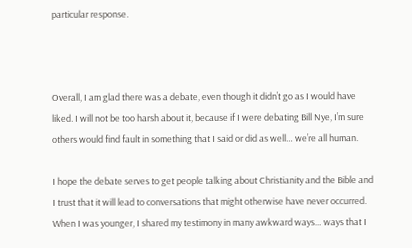particular response.



Overall, I am glad there was a debate, even though it didn’t go as I would have liked. I will not be too harsh about it, because if I were debating Bill Nye, I’m sure others would find fault in something that I said or did as well… we’re all human.

I hope the debate serves to get people talking about Christianity and the Bible and I trust that it will lead to conversations that might otherwise have never occurred. When I was younger, I shared my testimony in many awkward ways… ways that I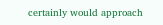certainly would approach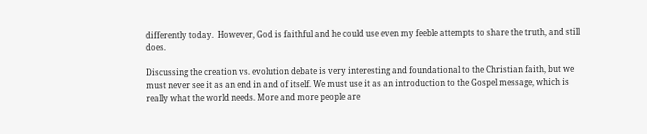differently today.  However, God is faithful and he could use even my feeble attempts to share the truth, and still does.

Discussing the creation vs. evolution debate is very interesting and foundational to the Christian faith, but we must never see it as an end in and of itself. We must use it as an introduction to the Gospel message, which is really what the world needs. More and more people are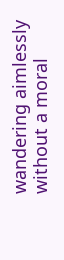wandering aimlessly without a moral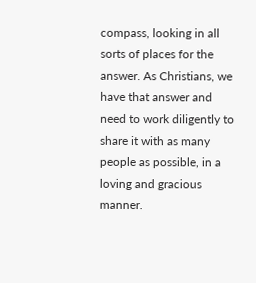compass, looking in all sorts of places for the answer. As Christians, we have that answer and need to work diligently to share it with as many people as possible, in a loving and gracious manner.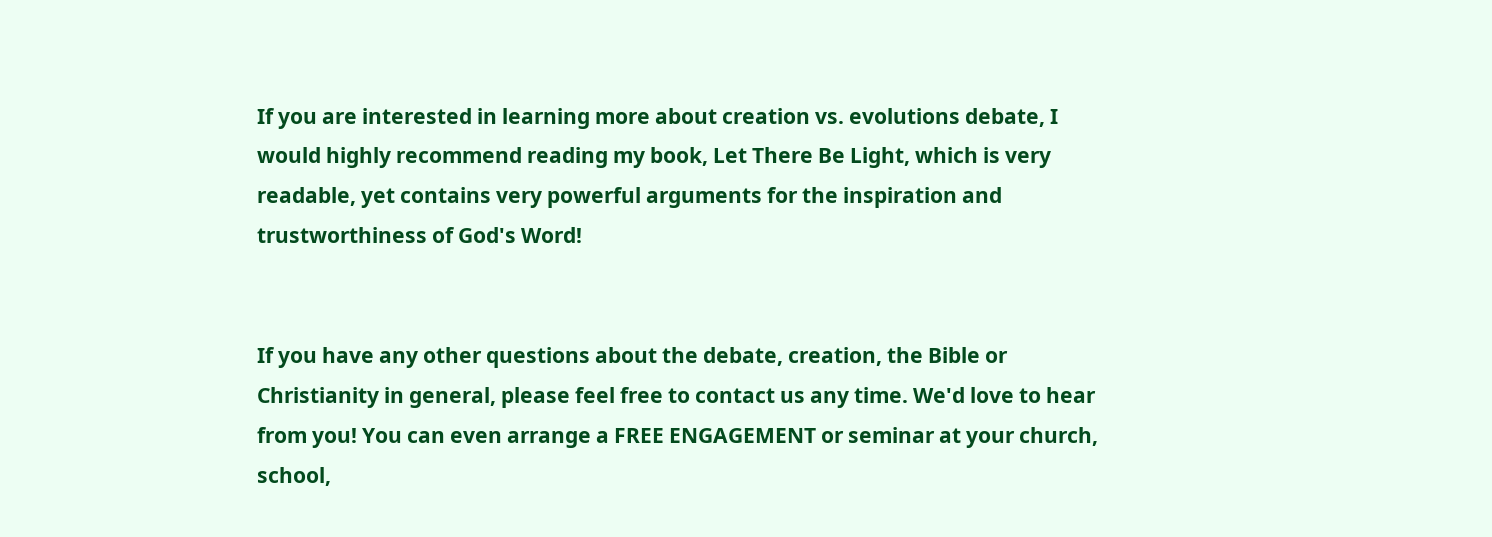If you are interested in learning more about creation vs. evolutions debate, I would highly recommend reading my book, Let There Be Light, which is very readable, yet contains very powerful arguments for the inspiration and trustworthiness of God's Word!


If you have any other questions about the debate, creation, the Bible or Christianity in general, please feel free to contact us any time. We'd love to hear from you! You can even arrange a FREE ENGAGEMENT or seminar at your church, school,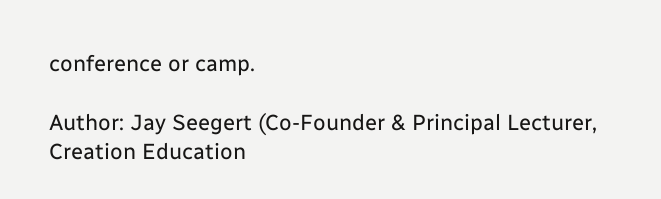conference or camp.

Author: Jay Seegert (Co-Founder & Principal Lecturer, Creation Education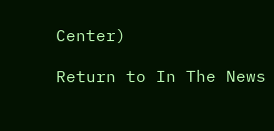Center)

Return to In The News